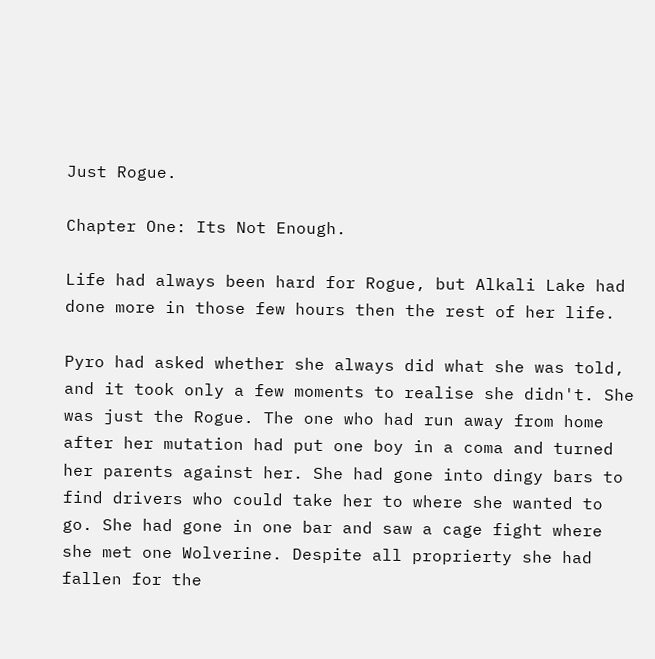Just Rogue.

Chapter One: Its Not Enough.

Life had always been hard for Rogue, but Alkali Lake had done more in those few hours then the rest of her life.

Pyro had asked whether she always did what she was told, and it took only a few moments to realise she didn't. She was just the Rogue. The one who had run away from home after her mutation had put one boy in a coma and turned her parents against her. She had gone into dingy bars to find drivers who could take her to where she wanted to go. She had gone in one bar and saw a cage fight where she met one Wolverine. Despite all proprierty she had fallen for the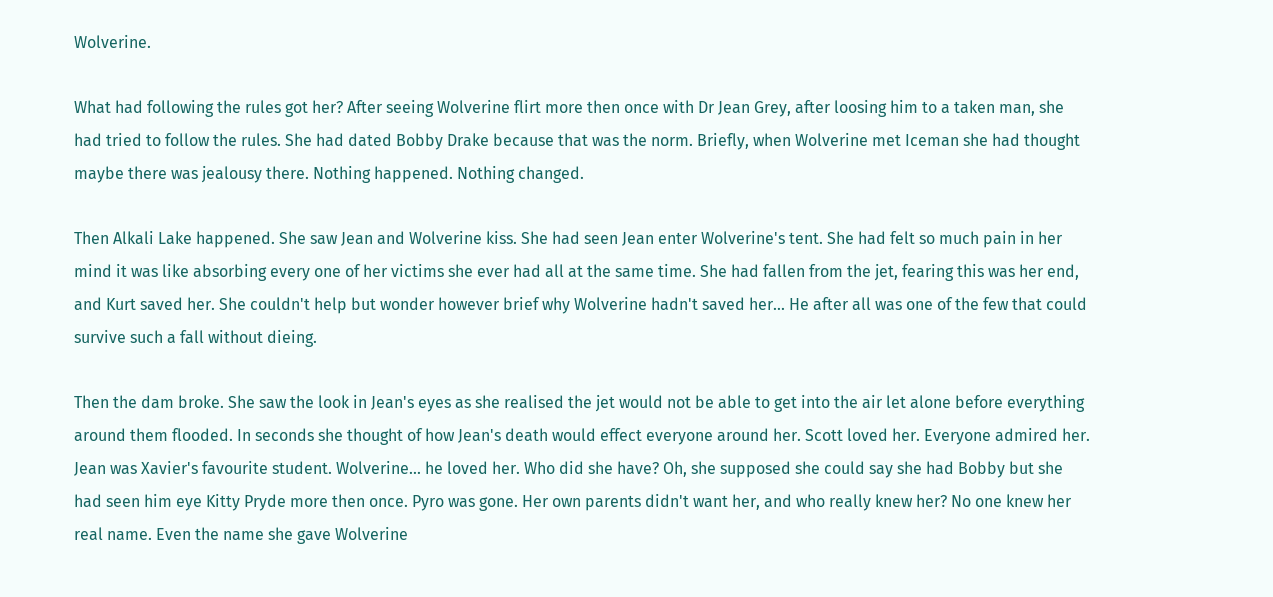Wolverine.

What had following the rules got her? After seeing Wolverine flirt more then once with Dr Jean Grey, after loosing him to a taken man, she had tried to follow the rules. She had dated Bobby Drake because that was the norm. Briefly, when Wolverine met Iceman she had thought maybe there was jealousy there. Nothing happened. Nothing changed.

Then Alkali Lake happened. She saw Jean and Wolverine kiss. She had seen Jean enter Wolverine's tent. She had felt so much pain in her mind it was like absorbing every one of her victims she ever had all at the same time. She had fallen from the jet, fearing this was her end, and Kurt saved her. She couldn't help but wonder however brief why Wolverine hadn't saved her... He after all was one of the few that could survive such a fall without dieing.

Then the dam broke. She saw the look in Jean's eyes as she realised the jet would not be able to get into the air let alone before everything around them flooded. In seconds she thought of how Jean's death would effect everyone around her. Scott loved her. Everyone admired her. Jean was Xavier's favourite student. Wolverine... he loved her. Who did she have? Oh, she supposed she could say she had Bobby but she had seen him eye Kitty Pryde more then once. Pyro was gone. Her own parents didn't want her, and who really knew her? No one knew her real name. Even the name she gave Wolverine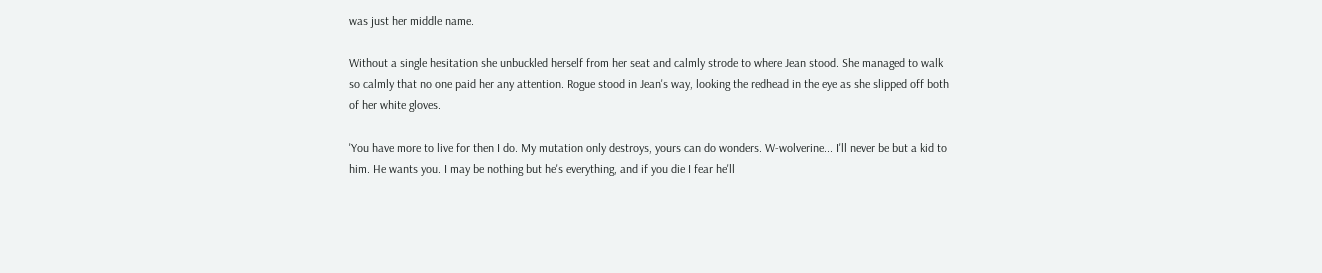was just her middle name.

Without a single hesitation she unbuckled herself from her seat and calmly strode to where Jean stood. She managed to walk so calmly that no one paid her any attention. Rogue stood in Jean's way, looking the redhead in the eye as she slipped off both of her white gloves.

'You have more to live for then I do. My mutation only destroys, yours can do wonders. W-wolverine... I'll never be but a kid to him. He wants you. I may be nothing but he's everything, and if you die I fear he'll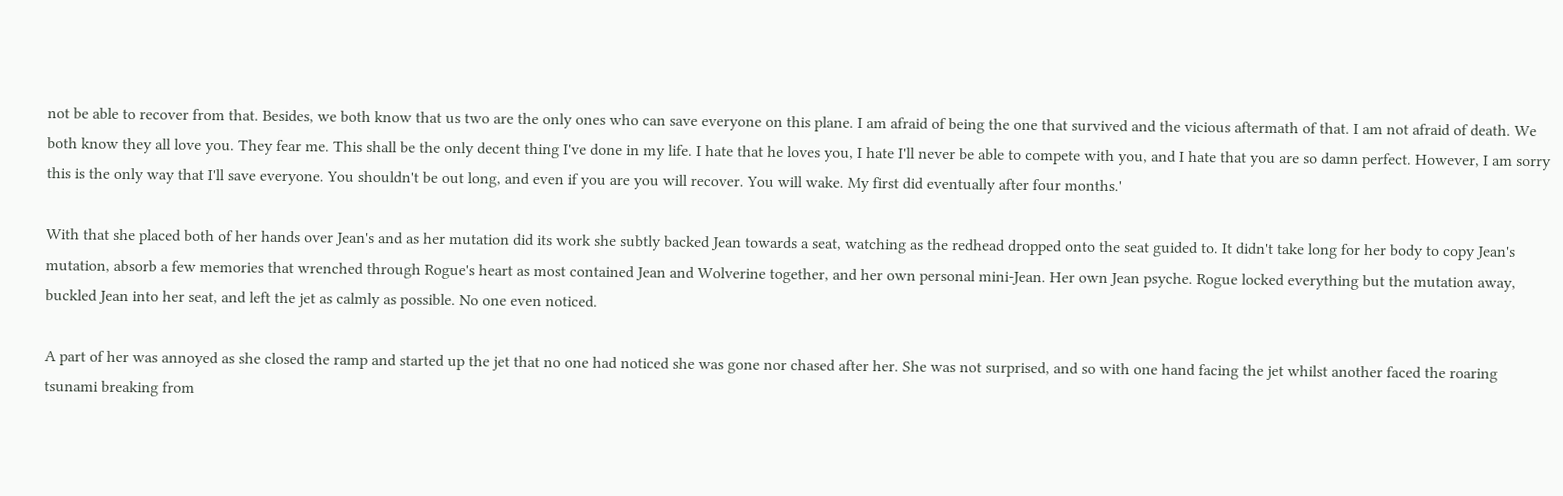not be able to recover from that. Besides, we both know that us two are the only ones who can save everyone on this plane. I am afraid of being the one that survived and the vicious aftermath of that. I am not afraid of death. We both know they all love you. They fear me. This shall be the only decent thing I've done in my life. I hate that he loves you, I hate I'll never be able to compete with you, and I hate that you are so damn perfect. However, I am sorry this is the only way that I'll save everyone. You shouldn't be out long, and even if you are you will recover. You will wake. My first did eventually after four months.'

With that she placed both of her hands over Jean's and as her mutation did its work she subtly backed Jean towards a seat, watching as the redhead dropped onto the seat guided to. It didn't take long for her body to copy Jean's mutation, absorb a few memories that wrenched through Rogue's heart as most contained Jean and Wolverine together, and her own personal mini-Jean. Her own Jean psyche. Rogue locked everything but the mutation away, buckled Jean into her seat, and left the jet as calmly as possible. No one even noticed.

A part of her was annoyed as she closed the ramp and started up the jet that no one had noticed she was gone nor chased after her. She was not surprised, and so with one hand facing the jet whilst another faced the roaring tsunami breaking from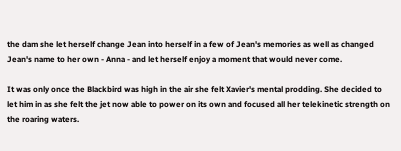the dam she let herself change Jean into herself in a few of Jean's memories as well as changed Jean's name to her own - Anna - and let herself enjoy a moment that would never come.

It was only once the Blackbird was high in the air she felt Xavier's mental prodding. She decided to let him in as she felt the jet now able to power on its own and focused all her telekinetic strength on the roaring waters.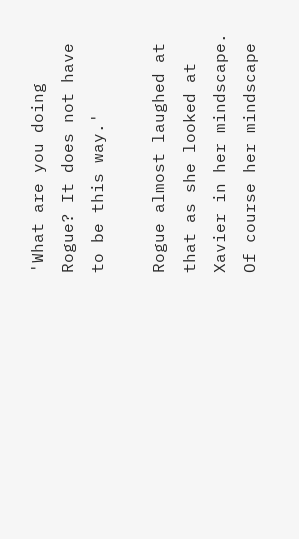'What are you doing Rogue? It does not have to be this way.'

Rogue almost laughed at that as she looked at Xavier in her mindscape. Of course her mindscape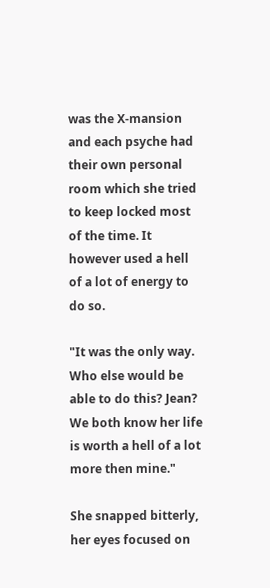was the X-mansion and each psyche had their own personal room which she tried to keep locked most of the time. It however used a hell of a lot of energy to do so.

"It was the only way. Who else would be able to do this? Jean? We both know her life is worth a hell of a lot more then mine."

She snapped bitterly, her eyes focused on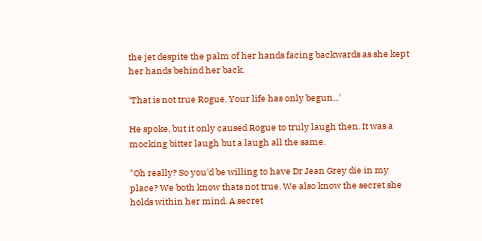the jet despite the palm of her hands facing backwards as she kept her hands behind her back.

'That is not true Rogue. Your life has only begun...'

He spoke, but it only caused Rogue to truly laugh then. It was a mocking bitter laugh but a laugh all the same.

"Oh really? So you'd be willing to have Dr Jean Grey die in my place? We both know thats not true. We also know the secret she holds within her mind. A secret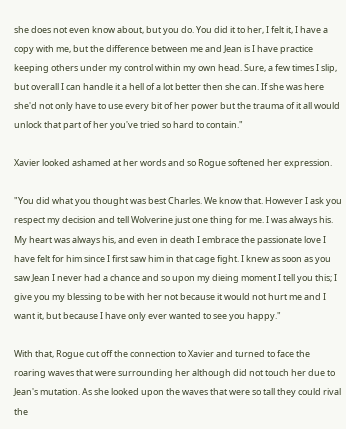she does not even know about, but you do. You did it to her, I felt it, I have a copy with me, but the difference between me and Jean is I have practice keeping others under my control within my own head. Sure, a few times I slip, but overall I can handle it a hell of a lot better then she can. If she was here she'd not only have to use every bit of her power but the trauma of it all would unlock that part of her you've tried so hard to contain."

Xavier looked ashamed at her words and so Rogue softened her expression.

"You did what you thought was best Charles. We know that. However I ask you respect my decision and tell Wolverine just one thing for me. I was always his. My heart was always his, and even in death I embrace the passionate love I have felt for him since I first saw him in that cage fight. I knew as soon as you saw Jean I never had a chance and so upon my dieing moment I tell you this; I give you my blessing to be with her not because it would not hurt me and I want it, but because I have only ever wanted to see you happy."

With that, Rogue cut off the connection to Xavier and turned to face the roaring waves that were surrounding her although did not touch her due to Jean's mutation. As she looked upon the waves that were so tall they could rival the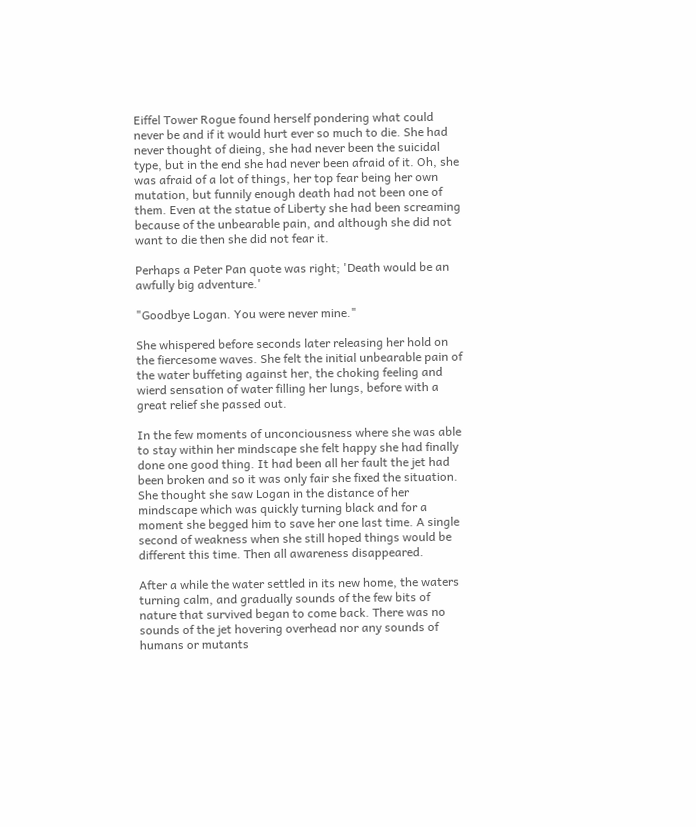Eiffel Tower Rogue found herself pondering what could never be and if it would hurt ever so much to die. She had never thought of dieing, she had never been the suicidal type, but in the end she had never been afraid of it. Oh, she was afraid of a lot of things, her top fear being her own mutation, but funnily enough death had not been one of them. Even at the statue of Liberty she had been screaming because of the unbearable pain, and although she did not want to die then she did not fear it.

Perhaps a Peter Pan quote was right; 'Death would be an awfully big adventure.'

"Goodbye Logan. You were never mine."

She whispered before seconds later releasing her hold on the fiercesome waves. She felt the initial unbearable pain of the water buffeting against her, the choking feeling and wierd sensation of water filling her lungs, before with a great relief she passed out.

In the few moments of unconciousness where she was able to stay within her mindscape she felt happy she had finally done one good thing. It had been all her fault the jet had been broken and so it was only fair she fixed the situation. She thought she saw Logan in the distance of her mindscape which was quickly turning black and for a moment she begged him to save her one last time. A single second of weakness when she still hoped things would be different this time. Then all awareness disappeared.

After a while the water settled in its new home, the waters turning calm, and gradually sounds of the few bits of nature that survived began to come back. There was no sounds of the jet hovering overhead nor any sounds of humans or mutants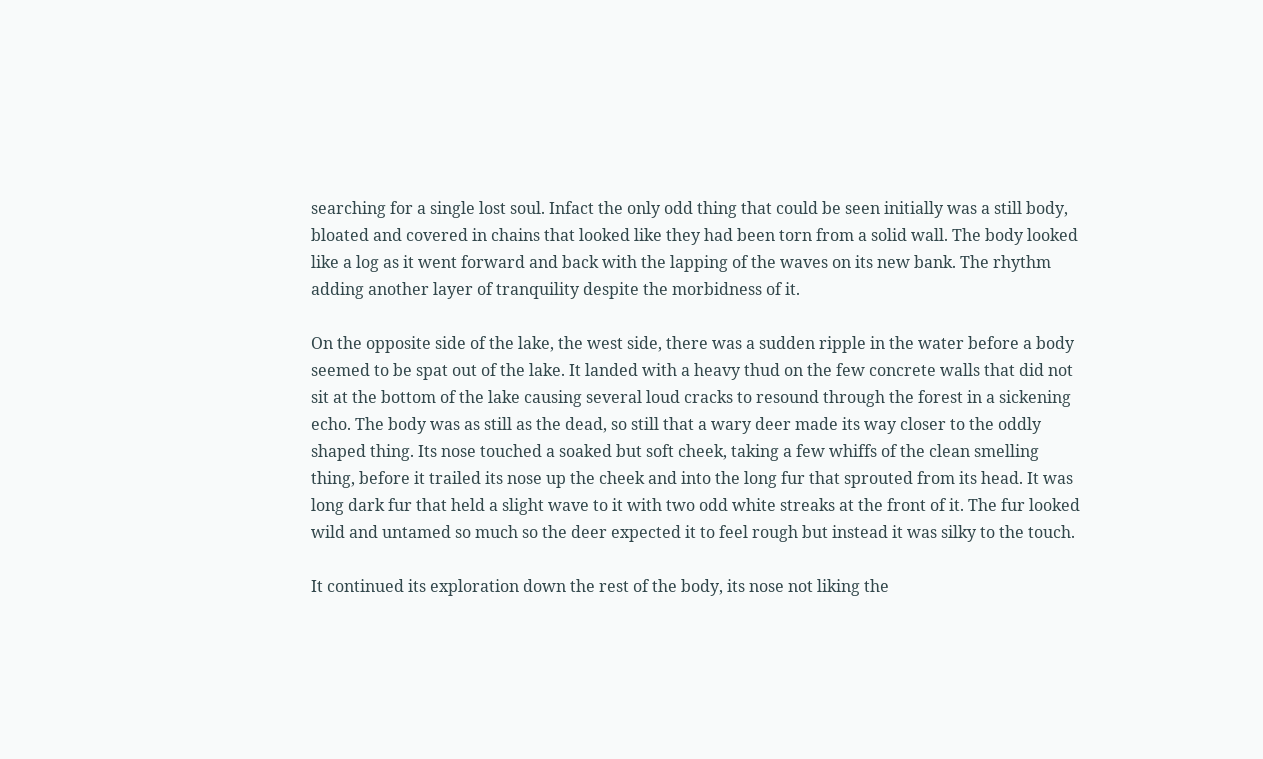searching for a single lost soul. Infact the only odd thing that could be seen initially was a still body, bloated and covered in chains that looked like they had been torn from a solid wall. The body looked like a log as it went forward and back with the lapping of the waves on its new bank. The rhythm adding another layer of tranquility despite the morbidness of it.

On the opposite side of the lake, the west side, there was a sudden ripple in the water before a body seemed to be spat out of the lake. It landed with a heavy thud on the few concrete walls that did not sit at the bottom of the lake causing several loud cracks to resound through the forest in a sickening echo. The body was as still as the dead, so still that a wary deer made its way closer to the oddly shaped thing. Its nose touched a soaked but soft cheek, taking a few whiffs of the clean smelling thing, before it trailed its nose up the cheek and into the long fur that sprouted from its head. It was long dark fur that held a slight wave to it with two odd white streaks at the front of it. The fur looked wild and untamed so much so the deer expected it to feel rough but instead it was silky to the touch.

It continued its exploration down the rest of the body, its nose not liking the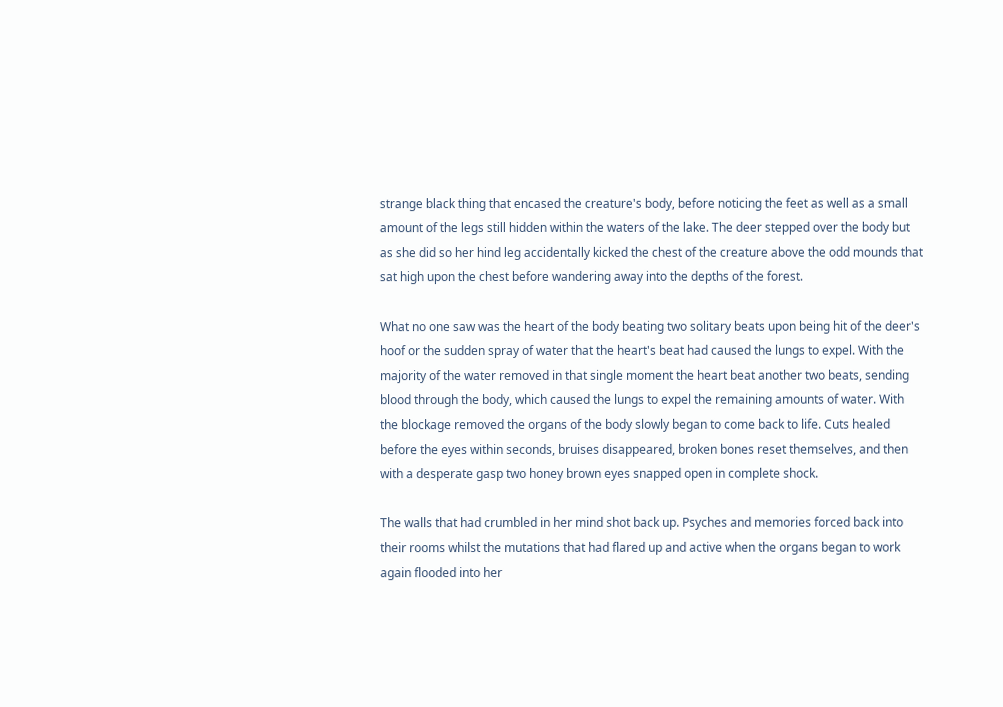strange black thing that encased the creature's body, before noticing the feet as well as a small amount of the legs still hidden within the waters of the lake. The deer stepped over the body but as she did so her hind leg accidentally kicked the chest of the creature above the odd mounds that sat high upon the chest before wandering away into the depths of the forest.

What no one saw was the heart of the body beating two solitary beats upon being hit of the deer's hoof or the sudden spray of water that the heart's beat had caused the lungs to expel. With the majority of the water removed in that single moment the heart beat another two beats, sending blood through the body, which caused the lungs to expel the remaining amounts of water. With the blockage removed the organs of the body slowly began to come back to life. Cuts healed before the eyes within seconds, bruises disappeared, broken bones reset themselves, and then with a desperate gasp two honey brown eyes snapped open in complete shock.

The walls that had crumbled in her mind shot back up. Psyches and memories forced back into their rooms whilst the mutations that had flared up and active when the organs began to work again flooded into her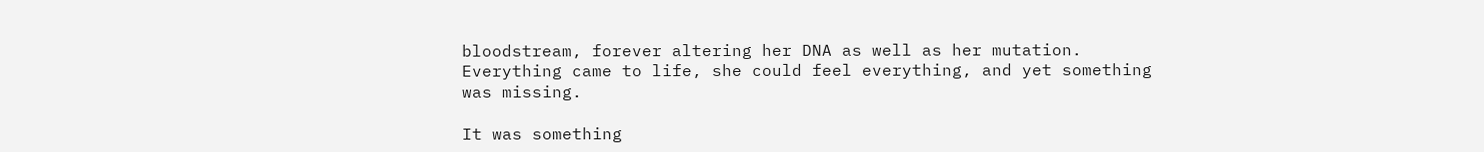bloodstream, forever altering her DNA as well as her mutation. Everything came to life, she could feel everything, and yet something was missing.

It was something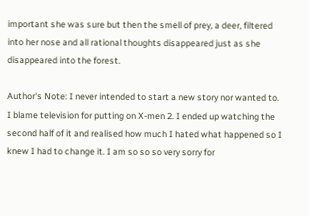important she was sure but then the smell of prey, a deer, filtered into her nose and all rational thoughts disappeared just as she disappeared into the forest.

Author's Note: I never intended to start a new story nor wanted to. I blame television for putting on X-men 2. I ended up watching the second half of it and realised how much I hated what happened so I knew I had to change it. I am so so so very sorry for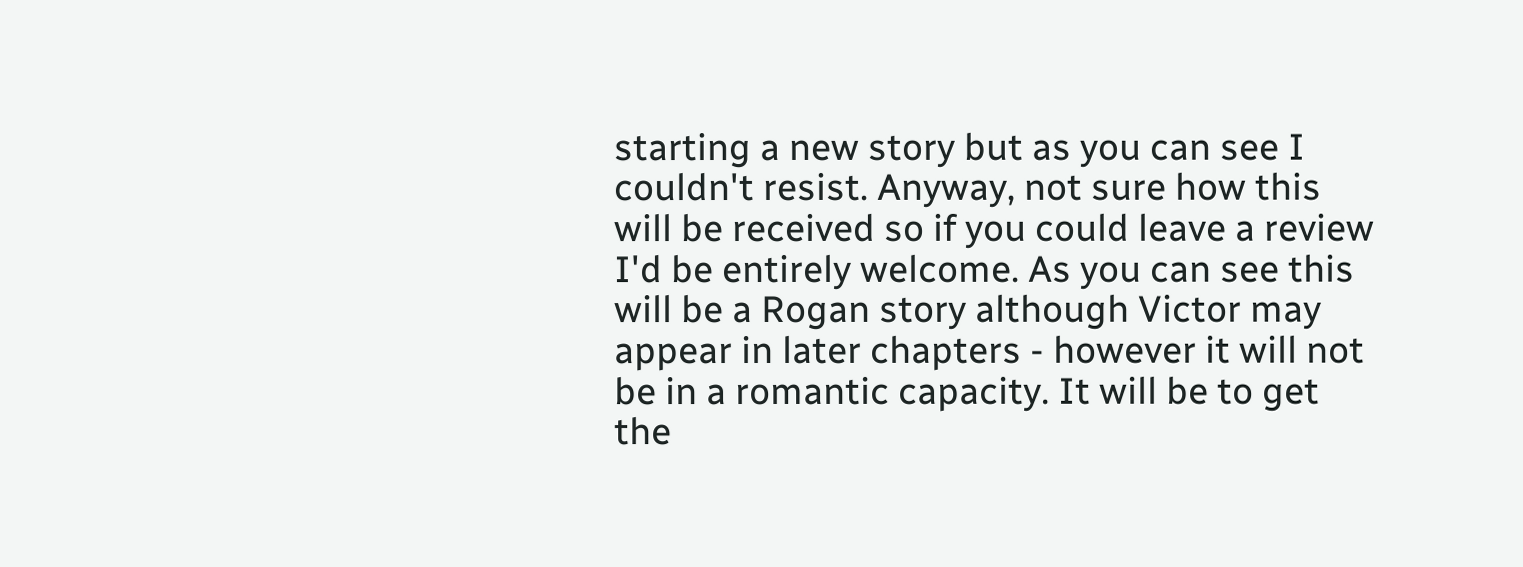starting a new story but as you can see I couldn't resist. Anyway, not sure how this will be received so if you could leave a review I'd be entirely welcome. As you can see this will be a Rogan story although Victor may appear in later chapters - however it will not be in a romantic capacity. It will be to get the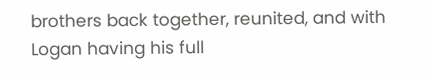brothers back together, reunited, and with Logan having his full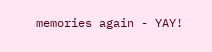memories again - YAY!